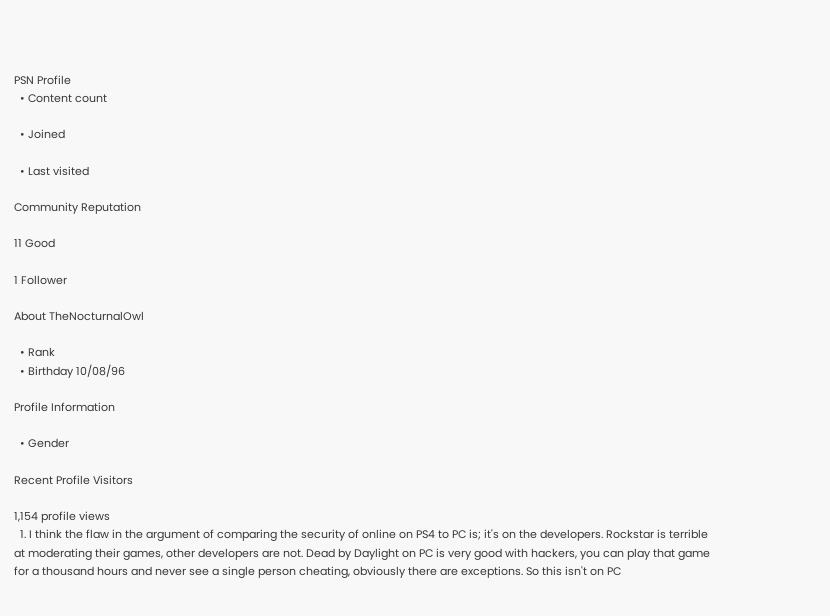PSN Profile
  • Content count

  • Joined

  • Last visited

Community Reputation

11 Good

1 Follower

About TheNocturnalOwl

  • Rank
  • Birthday 10/08/96

Profile Information

  • Gender

Recent Profile Visitors

1,154 profile views
  1. I think the flaw in the argument of comparing the security of online on PS4 to PC is; it's on the developers. Rockstar is terrible at moderating their games, other developers are not. Dead by Daylight on PC is very good with hackers, you can play that game for a thousand hours and never see a single person cheating, obviously there are exceptions. So this isn't on PC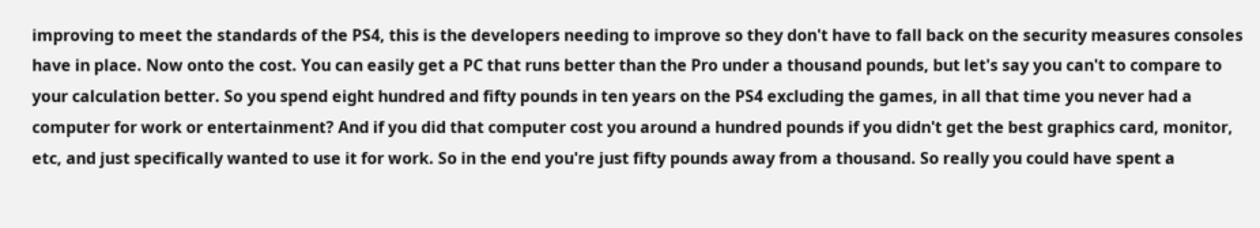improving to meet the standards of the PS4, this is the developers needing to improve so they don't have to fall back on the security measures consoles have in place. Now onto the cost. You can easily get a PC that runs better than the Pro under a thousand pounds, but let's say you can't to compare to your calculation better. So you spend eight hundred and fifty pounds in ten years on the PS4 excluding the games, in all that time you never had a computer for work or entertainment? And if you did that computer cost you around a hundred pounds if you didn't get the best graphics card, monitor, etc, and just specifically wanted to use it for work. So in the end you're just fifty pounds away from a thousand. So really you could have spent a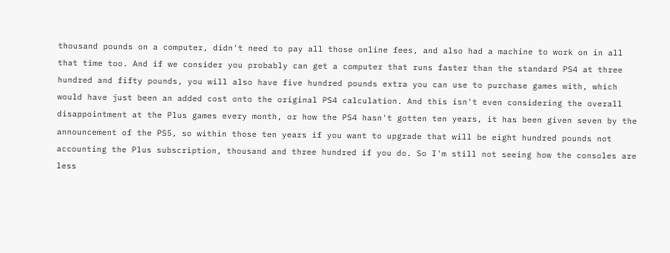thousand pounds on a computer, didn't need to pay all those online fees, and also had a machine to work on in all that time too. And if we consider you probably can get a computer that runs faster than the standard PS4 at three hundred and fifty pounds, you will also have five hundred pounds extra you can use to purchase games with, which would have just been an added cost onto the original PS4 calculation. And this isn't even considering the overall disappointment at the Plus games every month, or how the PS4 hasn't gotten ten years, it has been given seven by the announcement of the PS5, so within those ten years if you want to upgrade that will be eight hundred pounds not accounting the Plus subscription, thousand and three hundred if you do. So I'm still not seeing how the consoles are less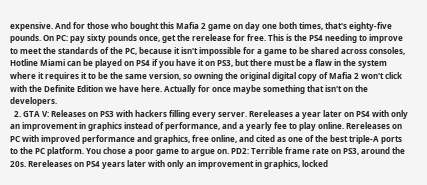expensive. And for those who bought this Mafia 2 game on day one both times, that's eighty-five pounds. On PC: pay sixty pounds once, get the rerelease for free. This is the PS4 needing to improve to meet the standards of the PC, because it isn't impossible for a game to be shared across consoles, Hotline Miami can be played on PS4 if you have it on PS3, but there must be a flaw in the system where it requires it to be the same version, so owning the original digital copy of Mafia 2 won't click with the Definite Edition we have here. Actually for once maybe something that isn't on the developers.
  2. GTA V: Releases on PS3 with hackers filling every server. Rereleases a year later on PS4 with only an improvement in graphics instead of performance, and a yearly fee to play online. Rereleases on PC with improved performance and graphics, free online, and cited as one of the best triple-A ports to the PC platform. You chose a poor game to argue on. PD2: Terrible frame rate on PS3, around the 20s. Rereleases on PS4 years later with only an improvement in graphics, locked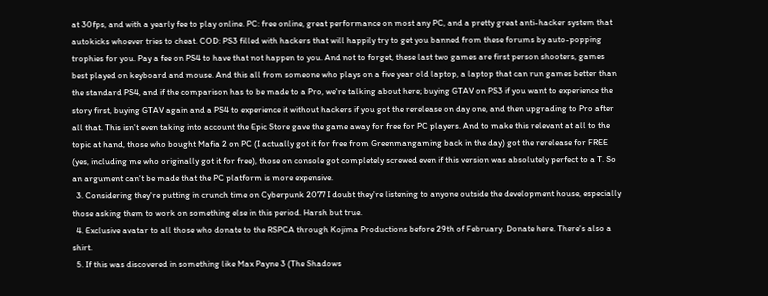at 30fps, and with a yearly fee to play online. PC: free online, great performance on most any PC, and a pretty great anti-hacker system that autokicks whoever tries to cheat. COD: PS3 filled with hackers that will happily try to get you banned from these forums by auto-popping trophies for you. Pay a fee on PS4 to have that not happen to you. And not to forget, these last two games are first person shooters, games best played on keyboard and mouse. And this all from someone who plays on a five year old laptop, a laptop that can run games better than the standard PS4, and if the comparison has to be made to a Pro, we're talking about here; buying GTAV on PS3 if you want to experience the story first, buying GTAV again and a PS4 to experience it without hackers if you got the rerelease on day one, and then upgrading to Pro after all that. This isn't even taking into account the Epic Store gave the game away for free for PC players. And to make this relevant at all to the topic at hand, those who bought Mafia 2 on PC (I actually got it for free from Greenmangaming back in the day) got the rerelease for FREE (yes, including me who originally got it for free), those on console got completely screwed even if this version was absolutely perfect to a T. So an argument can't be made that the PC platform is more expensive.
  3. Considering they're putting in crunch time on Cyberpunk 2077 I doubt they're listening to anyone outside the development house, especially those asking them to work on something else in this period. Harsh but true.
  4. Exclusive avatar to all those who donate to the RSPCA through Kojima Productions before 29th of February. Donate here. There's also a shirt.
  5. If this was discovered in something like Max Payne 3 (The Shadows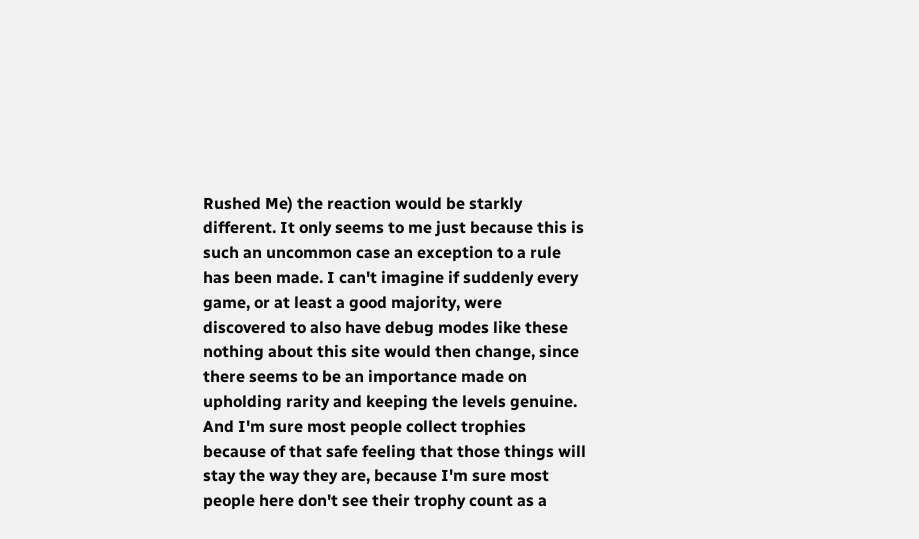Rushed Me) the reaction would be starkly different. It only seems to me just because this is such an uncommon case an exception to a rule has been made. I can't imagine if suddenly every game, or at least a good majority, were discovered to also have debug modes like these nothing about this site would then change, since there seems to be an importance made on upholding rarity and keeping the levels genuine. And I'm sure most people collect trophies because of that safe feeling that those things will stay the way they are, because I'm sure most people here don't see their trophy count as a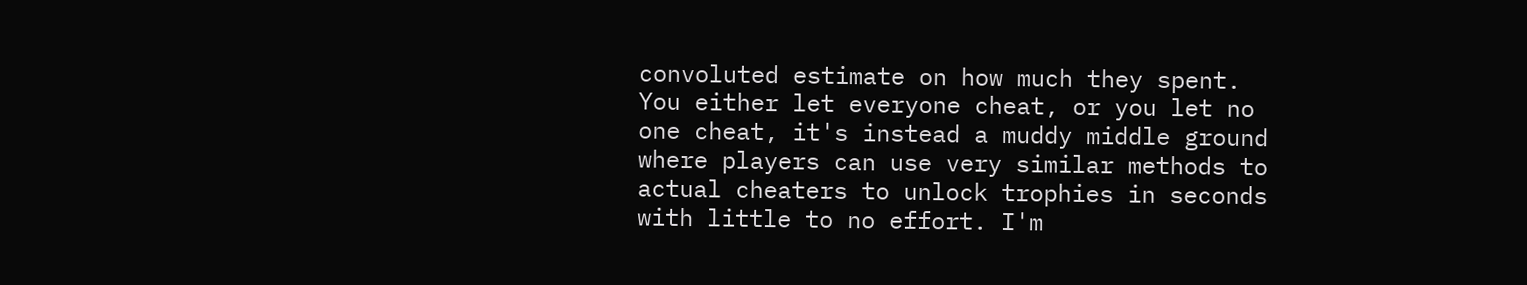convoluted estimate on how much they spent. You either let everyone cheat, or you let no one cheat, it's instead a muddy middle ground where players can use very similar methods to actual cheaters to unlock trophies in seconds with little to no effort. I'm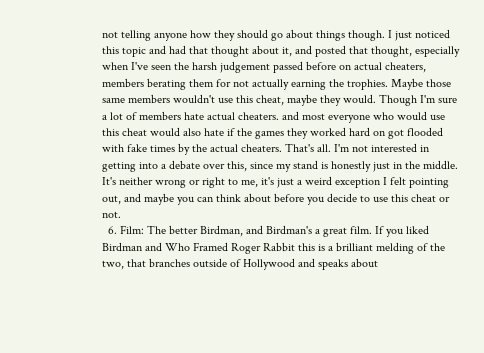not telling anyone how they should go about things though. I just noticed this topic and had that thought about it, and posted that thought, especially when I've seen the harsh judgement passed before on actual cheaters, members berating them for not actually earning the trophies. Maybe those same members wouldn't use this cheat, maybe they would. Though I'm sure a lot of members hate actual cheaters. and most everyone who would use this cheat would also hate if the games they worked hard on got flooded with fake times by the actual cheaters. That's all. I'm not interested in getting into a debate over this, since my stand is honestly just in the middle. It's neither wrong or right to me, it's just a weird exception I felt pointing out, and maybe you can think about before you decide to use this cheat or not.
  6. Film: The better Birdman, and Birdman's a great film. If you liked Birdman and Who Framed Roger Rabbit this is a brilliant melding of the two, that branches outside of Hollywood and speaks about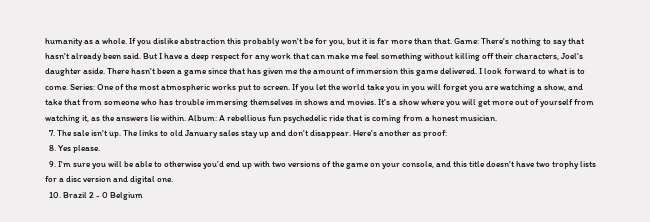humanity as a whole. If you dislike abstraction this probably won't be for you, but it is far more than that. Game: There's nothing to say that hasn't already been said. But I have a deep respect for any work that can make me feel something without killing off their characters, Joel's daughter aside. There hasn't been a game since that has given me the amount of immersion this game delivered. I look forward to what is to come. Series: One of the most atmospheric works put to screen. If you let the world take you in you will forget you are watching a show, and take that from someone who has trouble immersing themselves in shows and movies. It's a show where you will get more out of yourself from watching it, as the answers lie within. Album: A rebellious fun psychedelic ride that is coming from a honest musician.
  7. The sale isn't up. The links to old January sales stay up and don't disappear. Here's another as proof:
  8. Yes please.
  9. I'm sure you will be able to otherwise you'd end up with two versions of the game on your console, and this title doesn't have two trophy lists for a disc version and digital one.
  10. Brazil 2 - 0 Belgium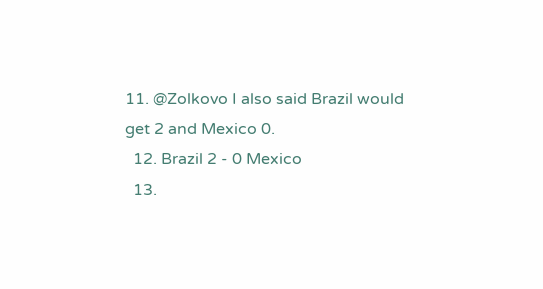11. @Zolkovo I also said Brazil would get 2 and Mexico 0.
  12. Brazil 2 - 0 Mexico
  13.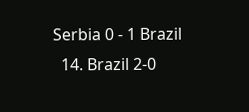Serbia 0 - 1 Brazil
  14. Brazil 2-0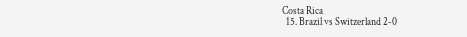Costa Rica
  15. Brazil vs Switzerland 2-0